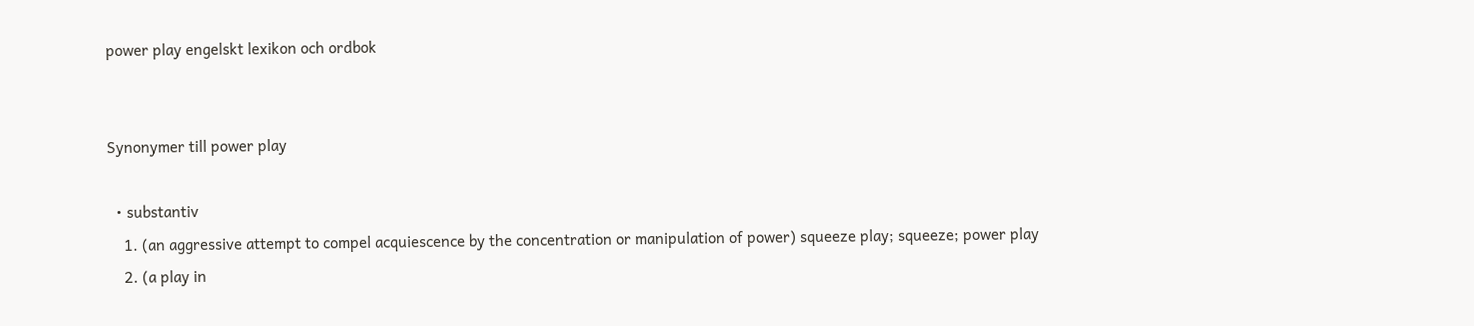power play engelskt lexikon och ordbok


Synonymer till power play

  • substantiv
    1. (an aggressive attempt to compel acquiescence by the concentration or manipulation of power) squeeze play; squeeze; power play
    2. (a play in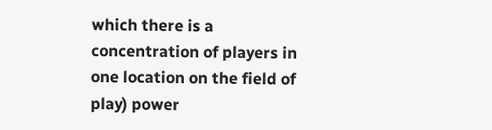which there is a concentration of players in one location on the field of play) power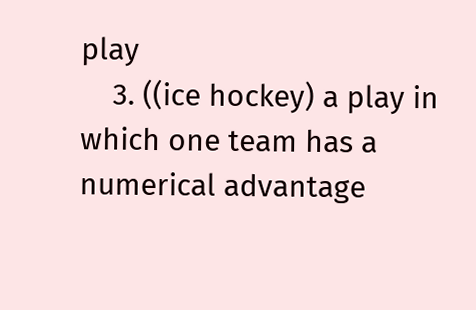play
    3. ((ice hockey) a play in which one team has a numerical advantage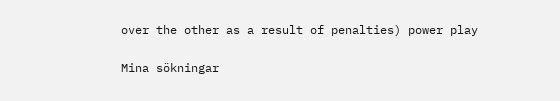over the other as a result of penalties) power play

Mina sökningar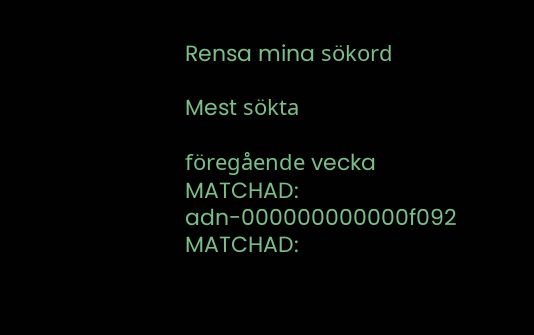Rensa mina sökord

Mest sökta

föregående vecka
MATCHAD: adn-000000000000f092
MATCHAD: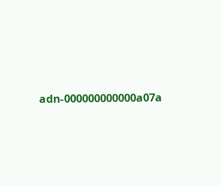adn-000000000000a07a